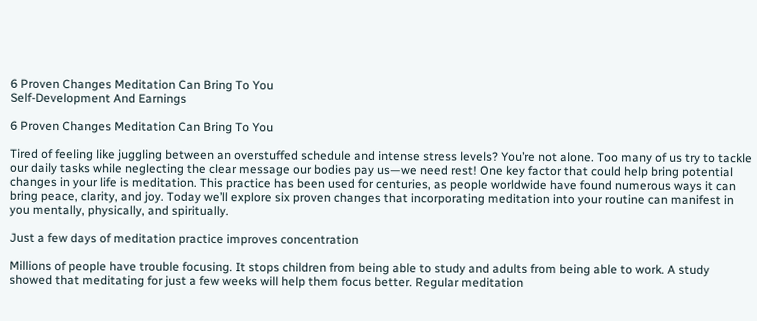6 Proven Changes Meditation Can Bring To You
Self-Development And Earnings

6 Proven Changes Meditation Can Bring To You

Tired of feeling like juggling between an overstuffed schedule and intense stress levels? You’re not alone. Too many of us try to tackle our daily tasks while neglecting the clear message our bodies pay us—we need rest! One key factor that could help bring potential changes in your life is meditation. This practice has been used for centuries, as people worldwide have found numerous ways it can bring peace, clarity, and joy. Today we’ll explore six proven changes that incorporating meditation into your routine can manifest in you mentally, physically, and spiritually.

Just a few days of meditation practice improves concentration

Millions of people have trouble focusing. It stops children from being able to study and adults from being able to work. A study showed that meditating for just a few weeks will help them focus better. Regular meditation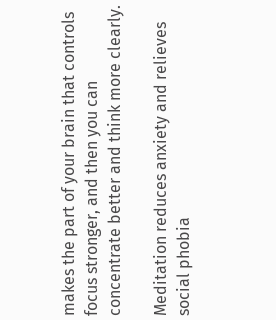makes the part of your brain that controls focus stronger, and then you can concentrate better and think more clearly.

Meditation reduces anxiety and relieves social phobia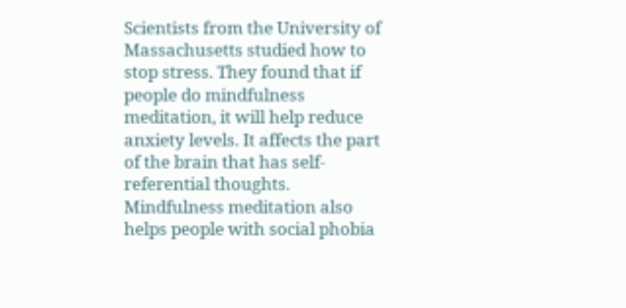Scientists from the University of Massachusetts studied how to stop stress. They found that if people do mindfulness meditation, it will help reduce anxiety levels. It affects the part of the brain that has self-referential thoughts. Mindfulness meditation also helps people with social phobia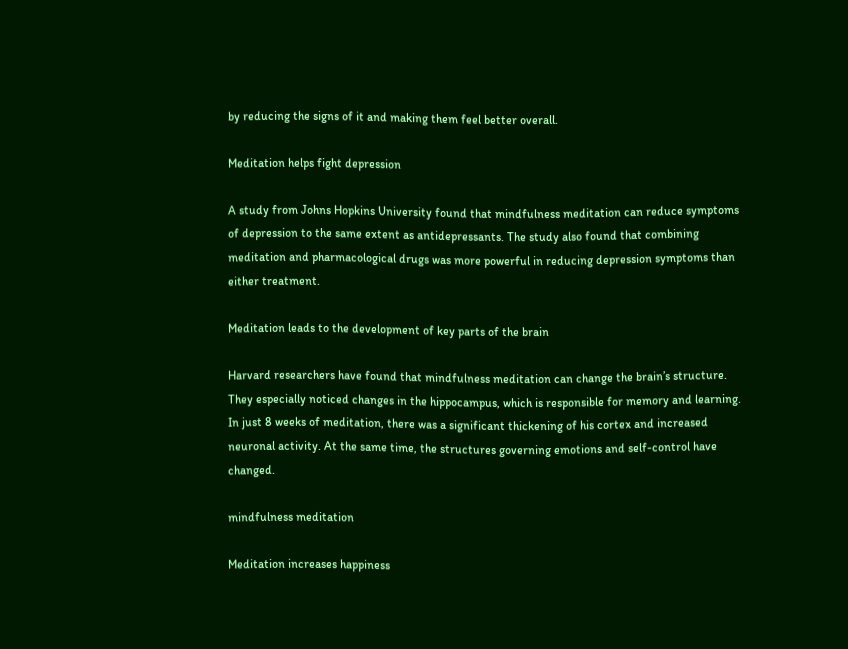by reducing the signs of it and making them feel better overall.

Meditation helps fight depression

A study from Johns Hopkins University found that mindfulness meditation can reduce symptoms of depression to the same extent as antidepressants. The study also found that combining meditation and pharmacological drugs was more powerful in reducing depression symptoms than either treatment.

Meditation leads to the development of key parts of the brain

Harvard researchers have found that mindfulness meditation can change the brain’s structure. They especially noticed changes in the hippocampus, which is responsible for memory and learning. In just 8 weeks of meditation, there was a significant thickening of his cortex and increased neuronal activity. At the same time, the structures governing emotions and self-control have changed.

mindfulness meditation

Meditation increases happiness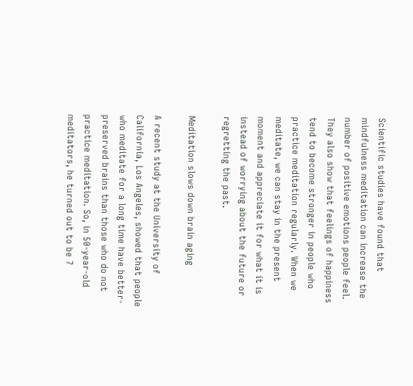Scientific studies have found that mindfulness meditation can increase the number of positive emotions people feel. They also show that feelings of happiness tend to become stronger in people who practice meditation regularly. When we meditate, we can stay in the present moment and appreciate it for what it is instead of worrying about the future or regretting the past.

Meditation slows down brain aging

A recent study at the University of California, Los Angeles, showed that people who meditate for a long time have better-preserved brains than those who do not practice meditation. So, in 50-year-old meditators, he turned out to be 7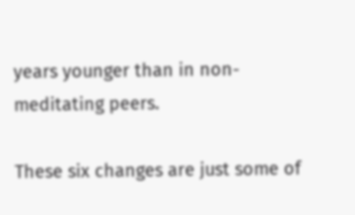years younger than in non-meditating peers.

These six changes are just some of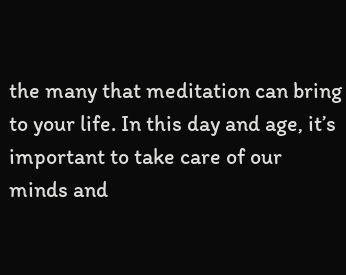the many that meditation can bring to your life. In this day and age, it’s important to take care of our minds and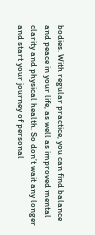bodies. With regular practice, you can find balance and peace in your life, as well as improved mental clarity and physical health. So don’t wait any longer and start your journey of personal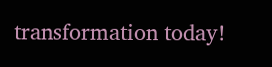transformation today!